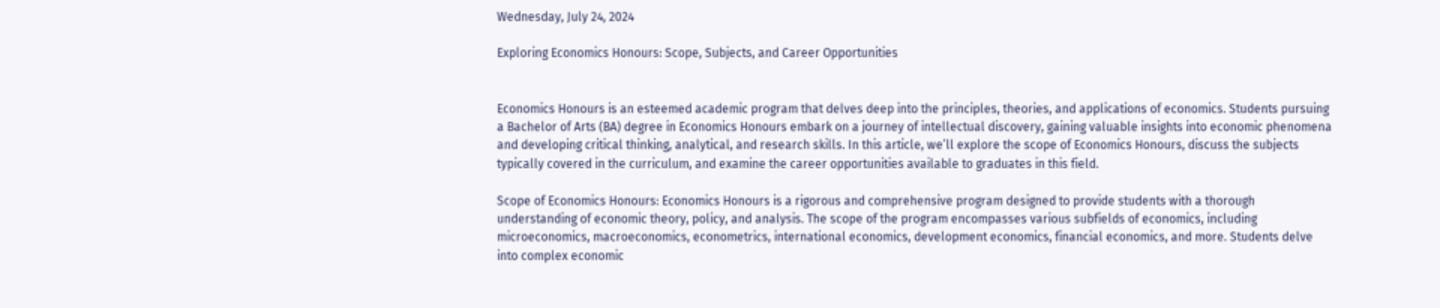Wednesday, July 24, 2024

Exploring Economics Honours: Scope, Subjects, and Career Opportunities


Economics Honours is an esteemed academic program that delves deep into the principles, theories, and applications of economics. Students pursuing a Bachelor of Arts (BA) degree in Economics Honours embark on a journey of intellectual discovery, gaining valuable insights into economic phenomena and developing critical thinking, analytical, and research skills. In this article, we’ll explore the scope of Economics Honours, discuss the subjects typically covered in the curriculum, and examine the career opportunities available to graduates in this field.

Scope of Economics Honours: Economics Honours is a rigorous and comprehensive program designed to provide students with a thorough understanding of economic theory, policy, and analysis. The scope of the program encompasses various subfields of economics, including microeconomics, macroeconomics, econometrics, international economics, development economics, financial economics, and more. Students delve into complex economic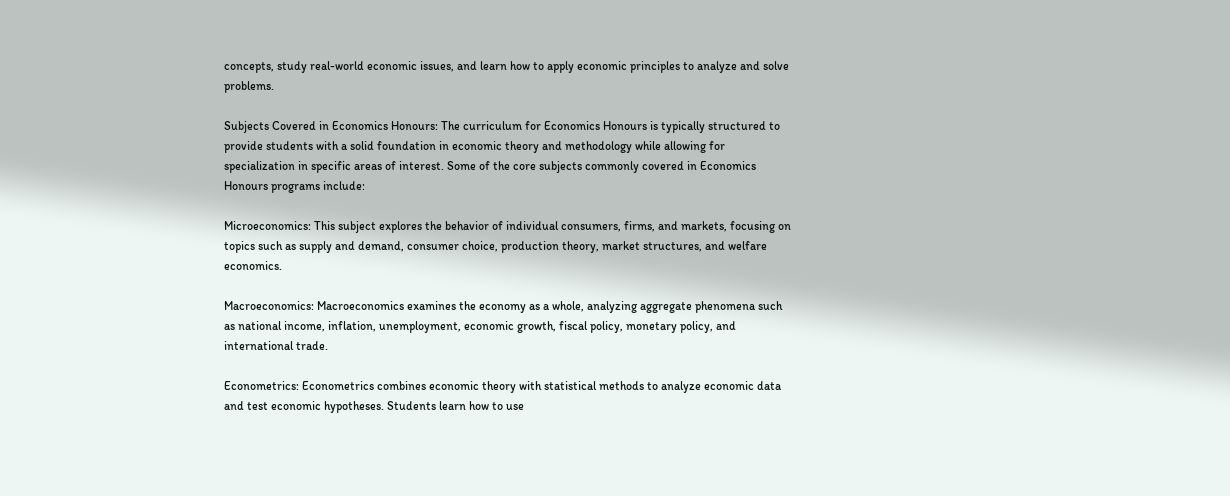concepts, study real-world economic issues, and learn how to apply economic principles to analyze and solve problems.

Subjects Covered in Economics Honours: The curriculum for Economics Honours is typically structured to provide students with a solid foundation in economic theory and methodology while allowing for specialization in specific areas of interest. Some of the core subjects commonly covered in Economics Honours programs include:

Microeconomics: This subject explores the behavior of individual consumers, firms, and markets, focusing on topics such as supply and demand, consumer choice, production theory, market structures, and welfare economics.

Macroeconomics: Macroeconomics examines the economy as a whole, analyzing aggregate phenomena such as national income, inflation, unemployment, economic growth, fiscal policy, monetary policy, and international trade.

Econometrics: Econometrics combines economic theory with statistical methods to analyze economic data and test economic hypotheses. Students learn how to use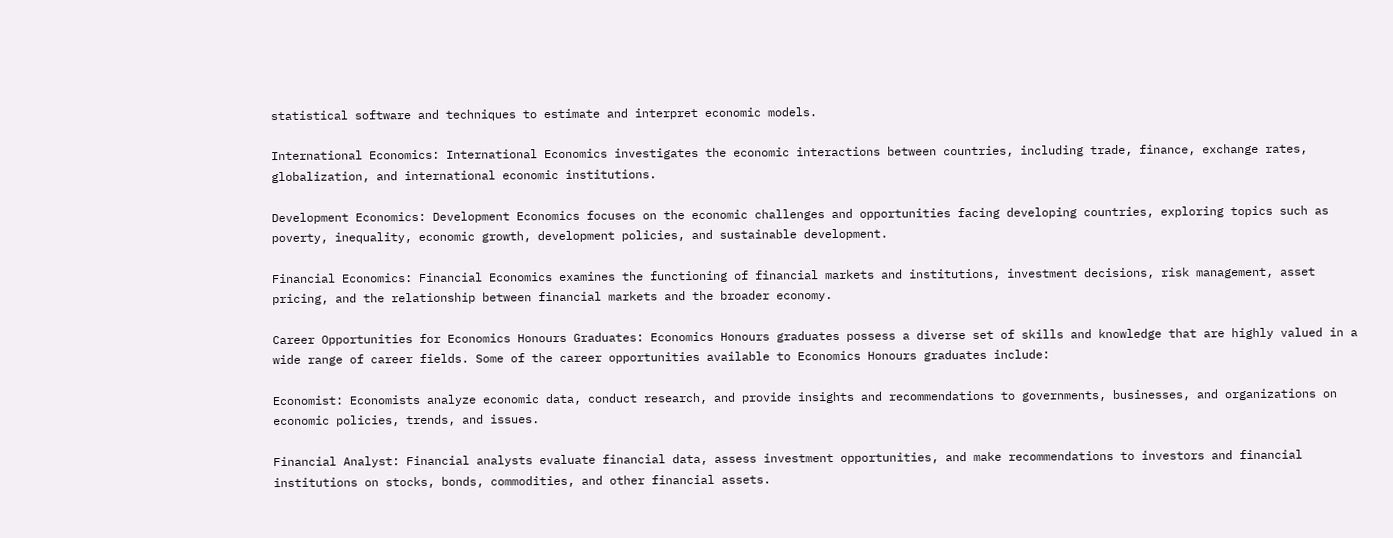statistical software and techniques to estimate and interpret economic models.

International Economics: International Economics investigates the economic interactions between countries, including trade, finance, exchange rates, globalization, and international economic institutions.

Development Economics: Development Economics focuses on the economic challenges and opportunities facing developing countries, exploring topics such as poverty, inequality, economic growth, development policies, and sustainable development.

Financial Economics: Financial Economics examines the functioning of financial markets and institutions, investment decisions, risk management, asset pricing, and the relationship between financial markets and the broader economy.

Career Opportunities for Economics Honours Graduates: Economics Honours graduates possess a diverse set of skills and knowledge that are highly valued in a wide range of career fields. Some of the career opportunities available to Economics Honours graduates include:

Economist: Economists analyze economic data, conduct research, and provide insights and recommendations to governments, businesses, and organizations on economic policies, trends, and issues.

Financial Analyst: Financial analysts evaluate financial data, assess investment opportunities, and make recommendations to investors and financial institutions on stocks, bonds, commodities, and other financial assets.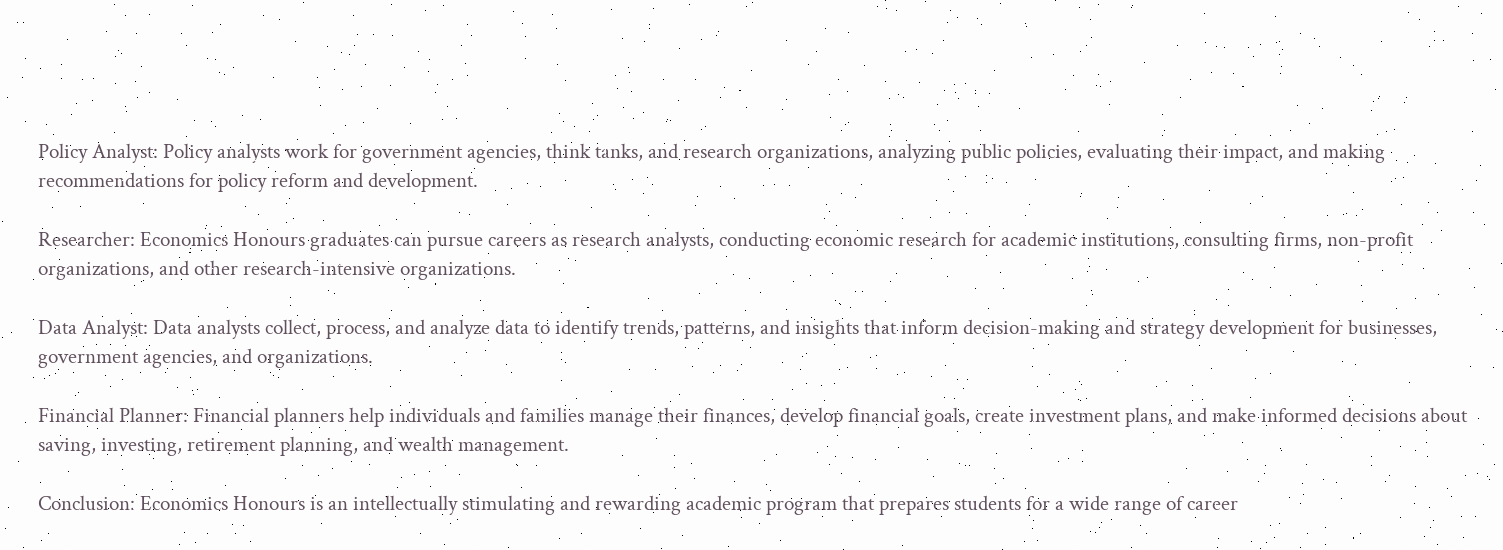Policy Analyst: Policy analysts work for government agencies, think tanks, and research organizations, analyzing public policies, evaluating their impact, and making recommendations for policy reform and development.

Researcher: Economics Honours graduates can pursue careers as research analysts, conducting economic research for academic institutions, consulting firms, non-profit organizations, and other research-intensive organizations.

Data Analyst: Data analysts collect, process, and analyze data to identify trends, patterns, and insights that inform decision-making and strategy development for businesses, government agencies, and organizations.

Financial Planner: Financial planners help individuals and families manage their finances, develop financial goals, create investment plans, and make informed decisions about saving, investing, retirement planning, and wealth management.

Conclusion: Economics Honours is an intellectually stimulating and rewarding academic program that prepares students for a wide range of career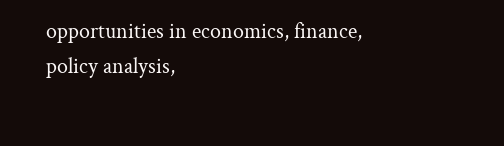opportunities in economics, finance, policy analysis,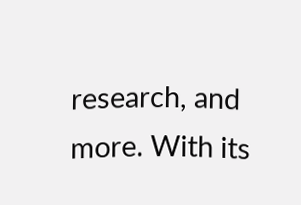research, and more. With its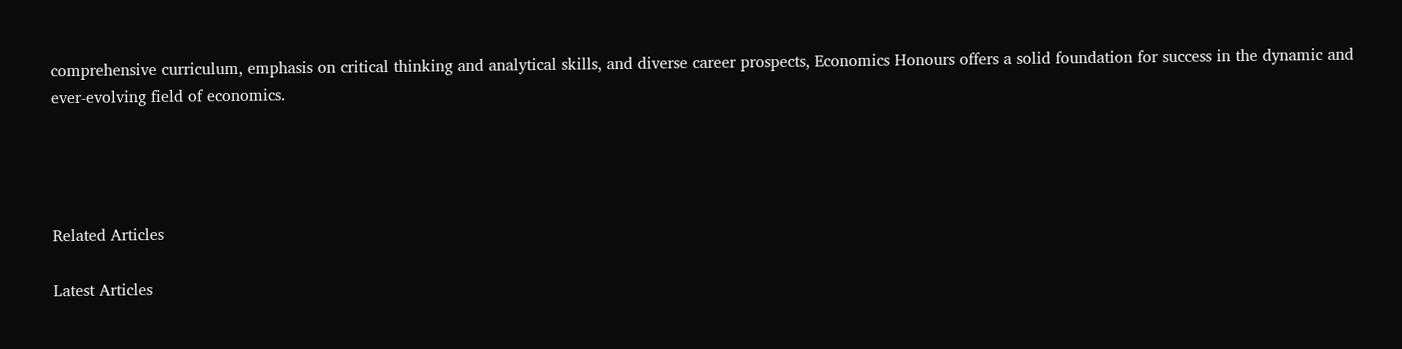comprehensive curriculum, emphasis on critical thinking and analytical skills, and diverse career prospects, Economics Honours offers a solid foundation for success in the dynamic and ever-evolving field of economics.




Related Articles

Latest Articles